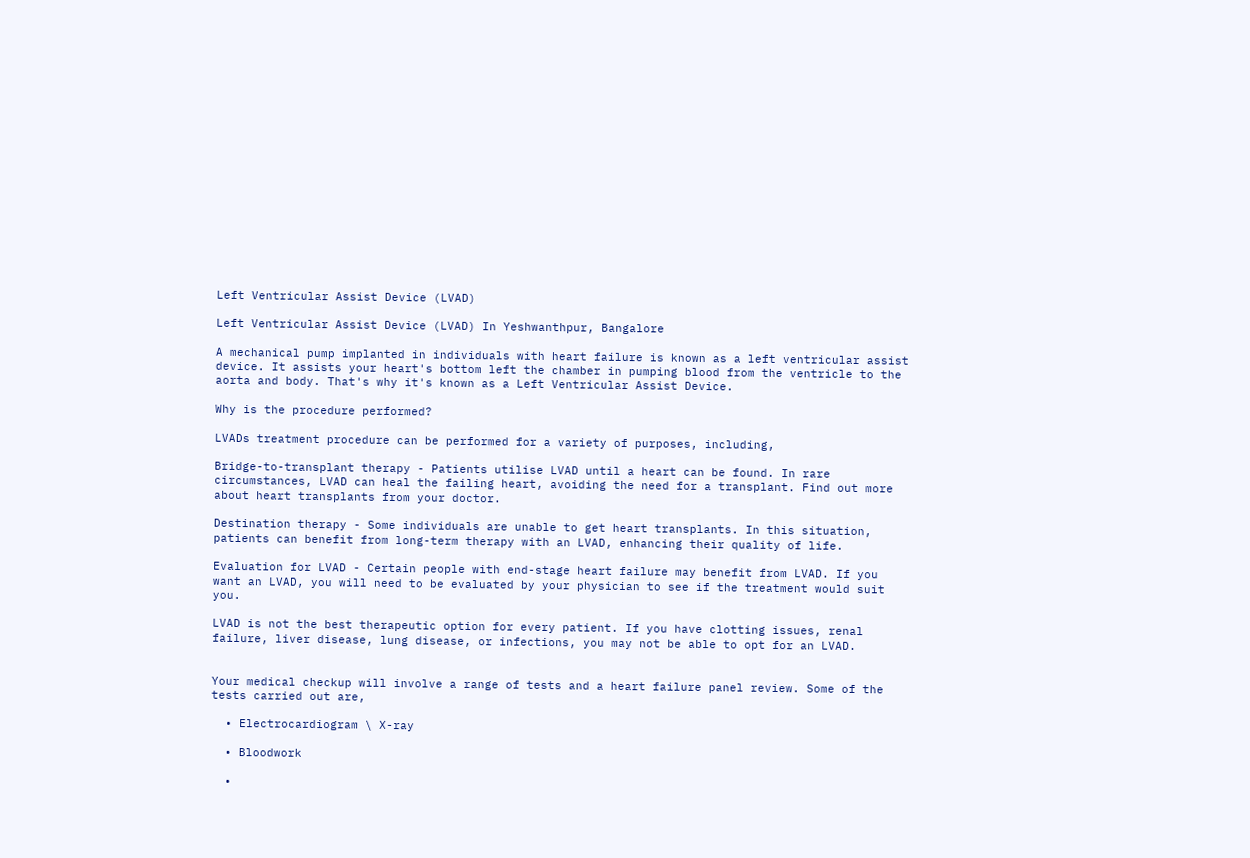Left Ventricular Assist Device (LVAD)

Left Ventricular Assist Device (LVAD) In Yeshwanthpur, Bangalore

A mechanical pump implanted in individuals with heart failure is known as a left ventricular assist device. It assists your heart's bottom left the chamber in pumping blood from the ventricle to the aorta and body. That's why it's known as a Left Ventricular Assist Device.

Why is the procedure performed?

LVADs treatment procedure can be performed for a variety of purposes, including,

Bridge-to-transplant therapy - Patients utilise LVAD until a heart can be found. In rare circumstances, LVAD can heal the failing heart, avoiding the need for a transplant. Find out more about heart transplants from your doctor.

Destination therapy - Some individuals are unable to get heart transplants. In this situation, patients can benefit from long-term therapy with an LVAD, enhancing their quality of life.

Evaluation for LVAD - Certain people with end-stage heart failure may benefit from LVAD. If you want an LVAD, you will need to be evaluated by your physician to see if the treatment would suit you.

LVAD is not the best therapeutic option for every patient. If you have clotting issues, renal failure, liver disease, lung disease, or infections, you may not be able to opt for an LVAD.


Your medical checkup will involve a range of tests and a heart failure panel review. Some of the tests carried out are,

  • Electrocardiogram \ X-ray

  • Bloodwork

  •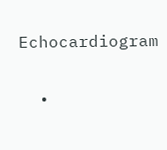Echocardiogram

  •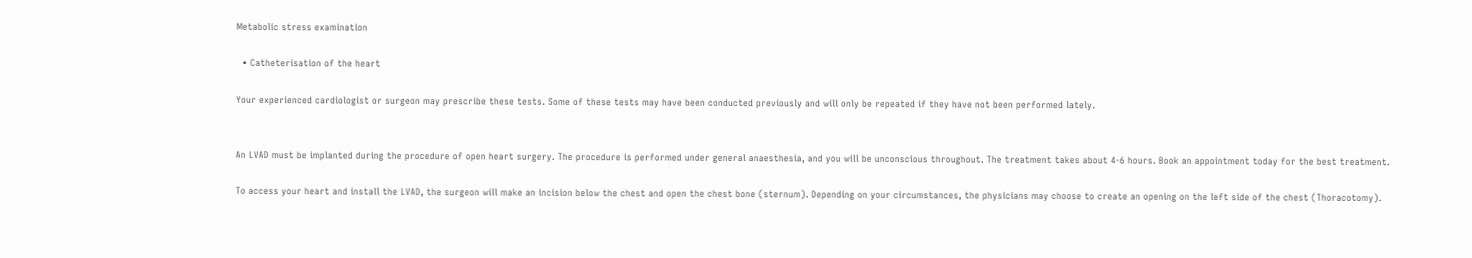Metabolic stress examination

  • Catheterisation of the heart

Your experienced cardiologist or surgeon may prescribe these tests. Some of these tests may have been conducted previously and will only be repeated if they have not been performed lately.


An LVAD must be implanted during the procedure of open heart surgery. The procedure is performed under general anaesthesia, and you will be unconscious throughout. The treatment takes about 4-6 hours. Book an appointment today for the best treatment.

To access your heart and install the LVAD, the surgeon will make an incision below the chest and open the chest bone (sternum). Depending on your circumstances, the physicians may choose to create an opening on the left side of the chest (Thoracotomy).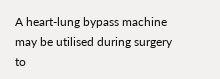A heart-lung bypass machine may be utilised during surgery to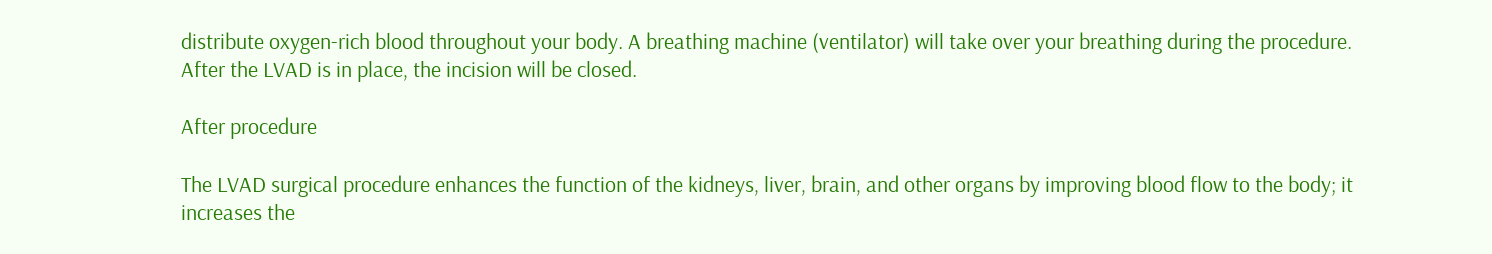distribute oxygen-rich blood throughout your body. A breathing machine (ventilator) will take over your breathing during the procedure. After the LVAD is in place, the incision will be closed.

After procedure

The LVAD surgical procedure enhances the function of the kidneys, liver, brain, and other organs by improving blood flow to the body; it increases the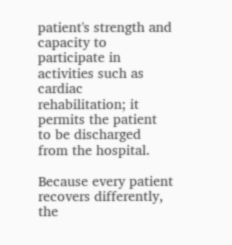patient's strength and capacity to participate in activities such as cardiac rehabilitation; it permits the patient to be discharged from the hospital.

Because every patient recovers differently, the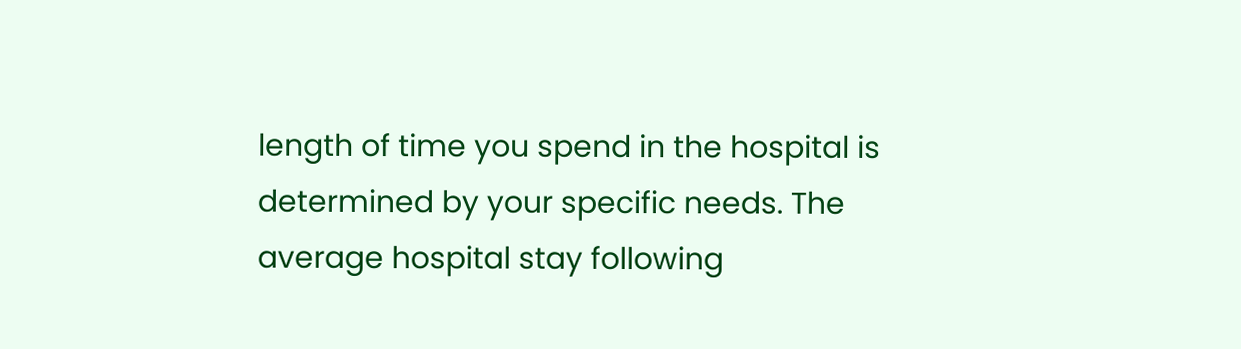length of time you spend in the hospital is determined by your specific needs. The average hospital stay following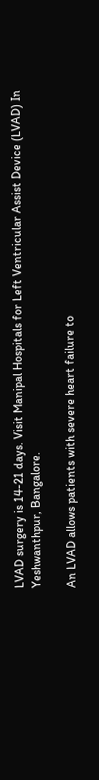LVAD surgery is 14-21 days. Visit Manipal Hospitals for Left Ventricular Assist Device (LVAD) In Yeshwanthpur, Bangalore.

An LVAD allows patients with severe heart failure to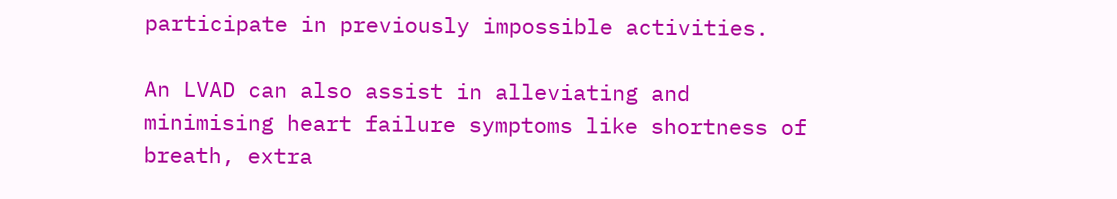participate in previously impossible activities.

An LVAD can also assist in alleviating and minimising heart failure symptoms like shortness of breath, extra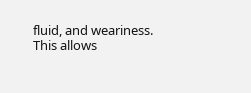fluid, and weariness. This allows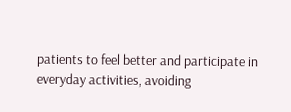patients to feel better and participate in everyday activities, avoiding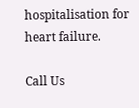hospitalisation for heart failure.

Call Us